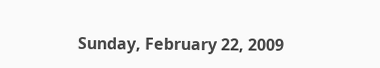Sunday, February 22, 2009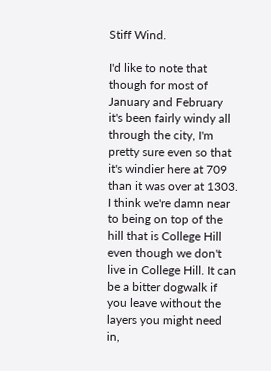Stiff Wind.

I'd like to note that though for most of January and February it's been fairly windy all through the city, I'm pretty sure even so that it's windier here at 709 than it was over at 1303. I think we're damn near to being on top of the hill that is College Hill even though we don't live in College Hill. It can be a bitter dogwalk if you leave without the layers you might need in,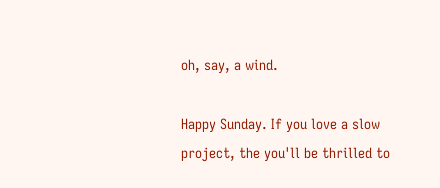oh, say, a wind.

Happy Sunday. If you love a slow project, the you'll be thrilled to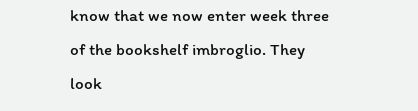know that we now enter week three of the bookshelf imbroglio. They look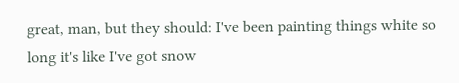great, man, but they should: I've been painting things white so long it's like I've got snow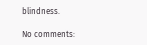blindness.

No comments: